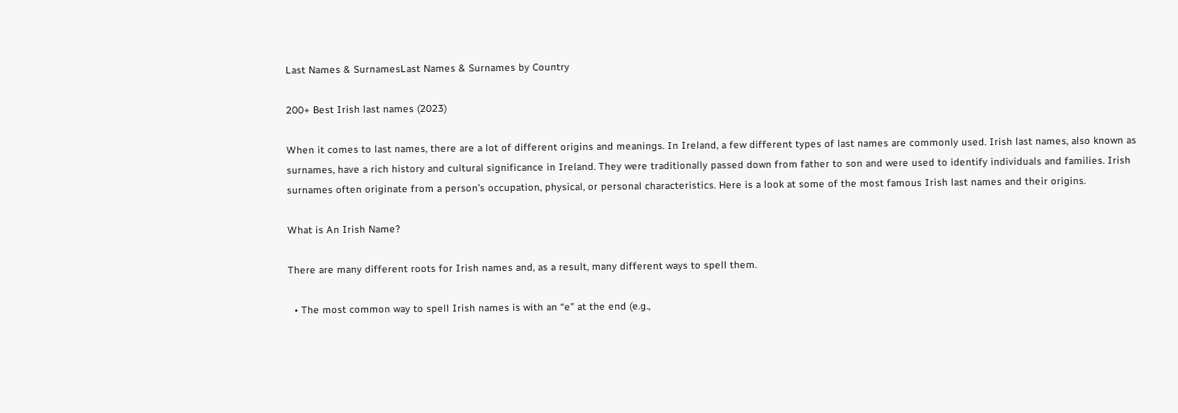Last Names & SurnamesLast Names & Surnames by Country

200+ Best Irish last names (2023)

When it comes to last names, there are a lot of different origins and meanings. In Ireland, a few different types of last names are commonly used. Irish last names, also known as surnames, have a rich history and cultural significance in Ireland. They were traditionally passed down from father to son and were used to identify individuals and families. Irish surnames often originate from a person’s occupation, physical, or personal characteristics. Here is a look at some of the most famous Irish last names and their origins.

What is An Irish Name?

There are many different roots for Irish names and, as a result, many different ways to spell them.

  • The most common way to spell Irish names is with an “e” at the end (e.g.,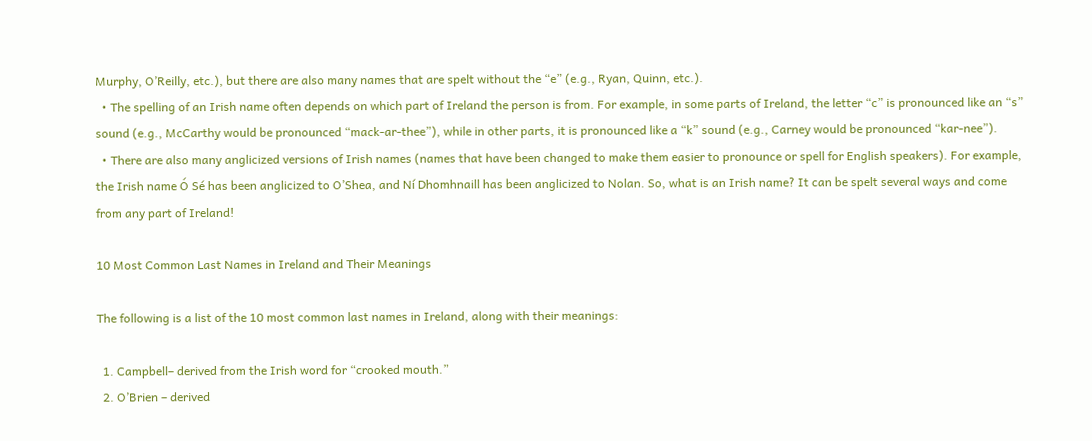Murphy, O’Reilly, etc.), but there are also many names that are spelt without the “e” (e.g., Ryan, Quinn, etc.).
  • The spelling of an Irish name often depends on which part of Ireland the person is from. For example, in some parts of Ireland, the letter “c” is pronounced like an “s” sound (e.g., McCarthy would be pronounced “mack-ar-thee”), while in other parts, it is pronounced like a “k” sound (e.g., Carney would be pronounced “kar-nee”).
  • There are also many anglicized versions of Irish names (names that have been changed to make them easier to pronounce or spell for English speakers). For example, the Irish name Ó Sé has been anglicized to O’Shea, and Ní Dhomhnaill has been anglicized to Nolan. So, what is an Irish name? It can be spelt several ways and come from any part of Ireland!

10 Most Common Last Names in Ireland and Their Meanings

The following is a list of the 10 most common last names in Ireland, along with their meanings:

  1. Campbell– derived from the Irish word for “crooked mouth.”
  2. O’Brien – derived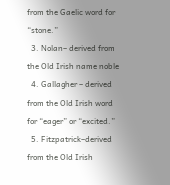from the Gaelic word for “stone.”
  3. Nolan– derived from the Old Irish name noble
  4. Gallagher – derived from the Old Irish word for “eager” or “excited.”
  5. Fitzpatrick–derived from the Old Irish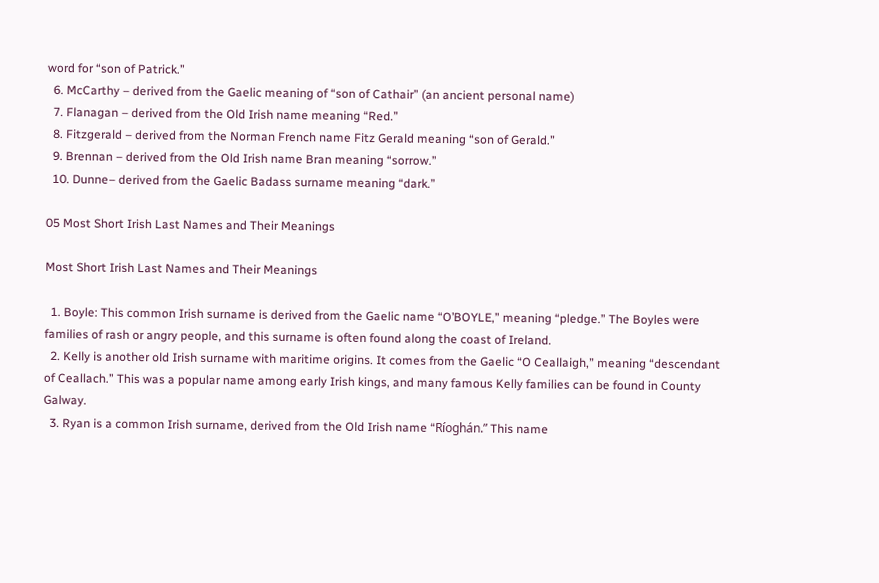word for “son of Patrick.”
  6. McCarthy – derived from the Gaelic meaning of “son of Cathair” (an ancient personal name)
  7. Flanagan – derived from the Old Irish name meaning “Red.”
  8. Fitzgerald – derived from the Norman French name Fitz Gerald meaning “son of Gerald.”
  9. Brennan – derived from the Old Irish name Bran meaning “sorrow.”
  10. Dunne– derived from the Gaelic Badass surname meaning “dark.”

05 Most Short Irish Last Names and Their Meanings

Most Short Irish Last Names and Their Meanings

  1. Boyle: This common Irish surname is derived from the Gaelic name “O’BOYLE,” meaning “pledge.” The Boyles were families of rash or angry people, and this surname is often found along the coast of Ireland.
  2. Kelly is another old Irish surname with maritime origins. It comes from the Gaelic “O Ceallaigh,” meaning “descendant of Ceallach.” This was a popular name among early Irish kings, and many famous Kelly families can be found in County Galway.
  3. Ryan is a common Irish surname, derived from the Old Irish name “Ríoghán.” This name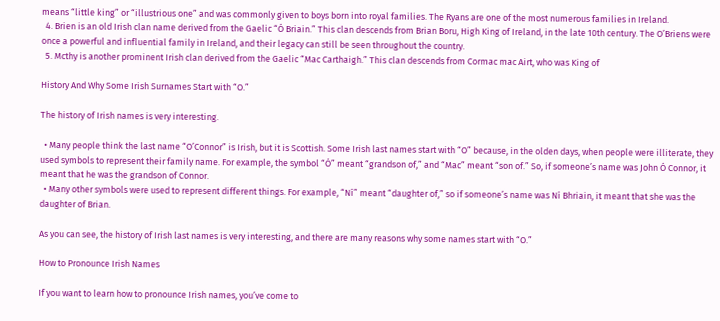means “little king” or “illustrious one” and was commonly given to boys born into royal families. The Ryans are one of the most numerous families in Ireland.
  4. Brien is an old Irish clan name derived from the Gaelic “Ó Briain.” This clan descends from Brian Boru, High King of Ireland, in the late 10th century. The O’Briens were once a powerful and influential family in Ireland, and their legacy can still be seen throughout the country.
  5. Mcthy is another prominent Irish clan derived from the Gaelic “Mac Carthaigh.” This clan descends from Cormac mac Airt, who was King of

History And Why Some Irish Surnames Start with “O.”

The history of Irish names is very interesting.

  • Many people think the last name “O’Connor” is Irish, but it is Scottish. Some Irish last names start with “O” because, in the olden days, when people were illiterate, they used symbols to represent their family name. For example, the symbol “Ó” meant “grandson of,” and “Mac” meant “son of.” So, if someone’s name was John Ó Connor, it meant that he was the grandson of Connor.
  • Many other symbols were used to represent different things. For example, “Ní” meant “daughter of,” so if someone’s name was Ní Bhriain, it meant that she was the daughter of Brian.

As you can see, the history of Irish last names is very interesting, and there are many reasons why some names start with “O.”

How to Pronounce Irish Names

If you want to learn how to pronounce Irish names, you’ve come to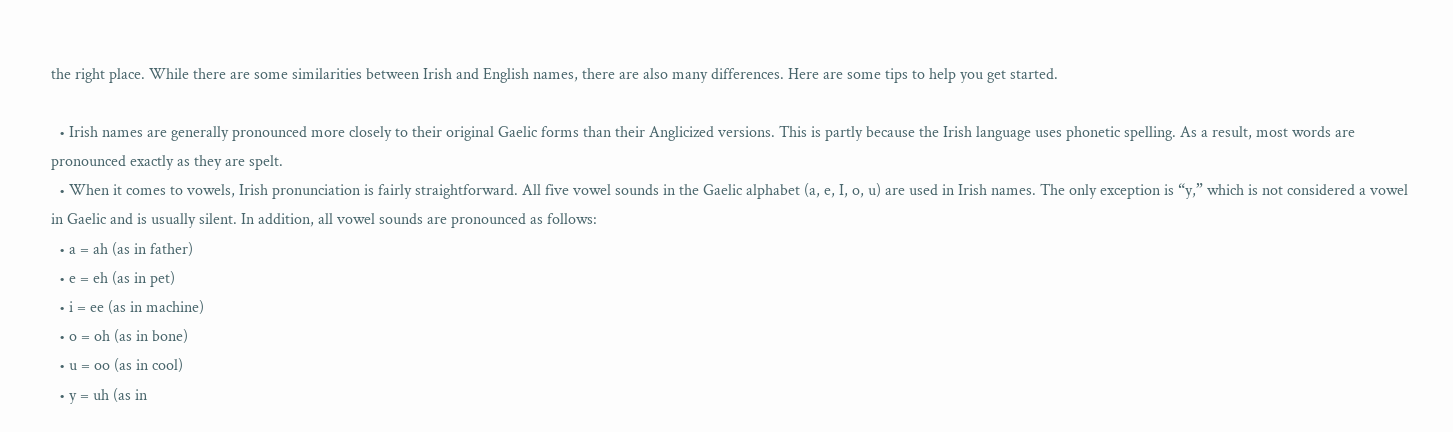the right place. While there are some similarities between Irish and English names, there are also many differences. Here are some tips to help you get started.

  • Irish names are generally pronounced more closely to their original Gaelic forms than their Anglicized versions. This is partly because the Irish language uses phonetic spelling. As a result, most words are pronounced exactly as they are spelt.
  • When it comes to vowels, Irish pronunciation is fairly straightforward. All five vowel sounds in the Gaelic alphabet (a, e, I, o, u) are used in Irish names. The only exception is “y,” which is not considered a vowel in Gaelic and is usually silent. In addition, all vowel sounds are pronounced as follows:
  • a = ah (as in father)
  • e = eh (as in pet)
  • i = ee (as in machine)
  • o = oh (as in bone)
  • u = oo (as in cool)
  • y = uh (as in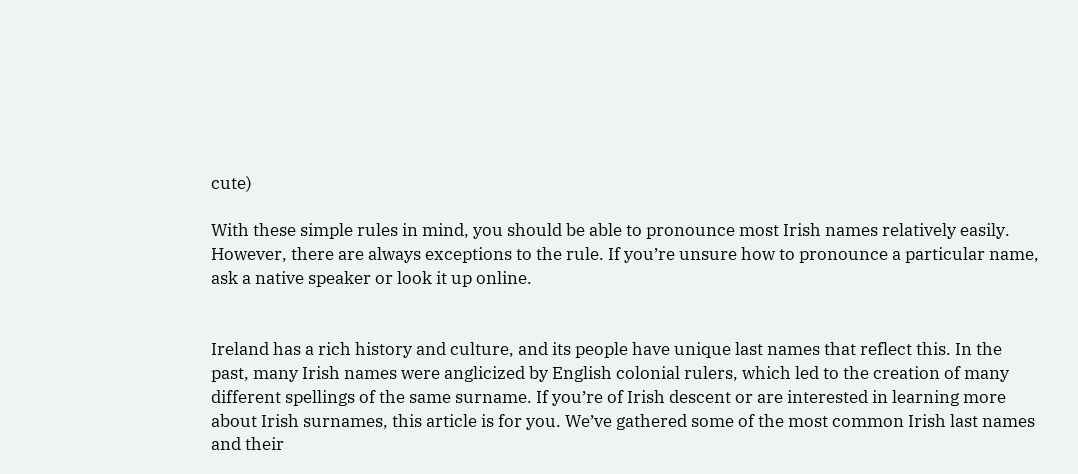cute)

With these simple rules in mind, you should be able to pronounce most Irish names relatively easily. However, there are always exceptions to the rule. If you’re unsure how to pronounce a particular name, ask a native speaker or look it up online.


Ireland has a rich history and culture, and its people have unique last names that reflect this. In the past, many Irish names were anglicized by English colonial rulers, which led to the creation of many different spellings of the same surname. If you’re of Irish descent or are interested in learning more about Irish surnames, this article is for you. We’ve gathered some of the most common Irish last names and their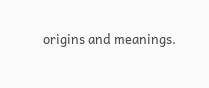origins and meanings.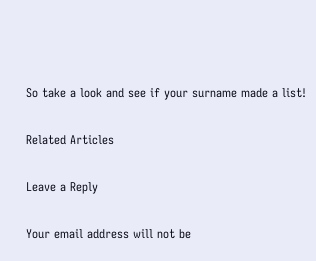So take a look and see if your surname made a list!

Related Articles

Leave a Reply

Your email address will not be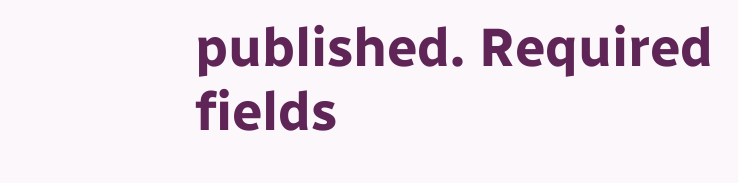published. Required fields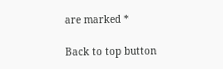are marked *

Back to top button